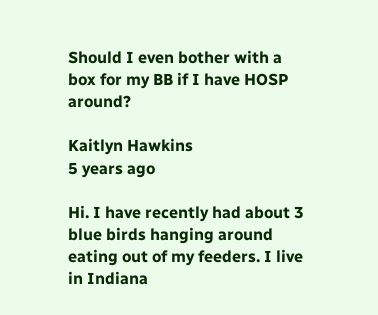Should I even bother with a box for my BB if I have HOSP around?

Kaitlyn Hawkins
5 years ago

Hi. I have recently had about 3 blue birds hanging around eating out of my feeders. I live in Indiana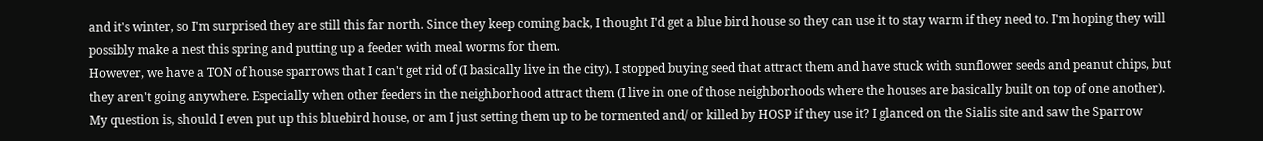and it's winter, so I'm surprised they are still this far north. Since they keep coming back, I thought I'd get a blue bird house so they can use it to stay warm if they need to. I'm hoping they will possibly make a nest this spring and putting up a feeder with meal worms for them.
However, we have a TON of house sparrows that I can't get rid of (I basically live in the city). I stopped buying seed that attract them and have stuck with sunflower seeds and peanut chips, but they aren't going anywhere. Especially when other feeders in the neighborhood attract them (I live in one of those neighborhoods where the houses are basically built on top of one another).
My question is, should I even put up this bluebird house, or am I just setting them up to be tormented and/ or killed by HOSP if they use it? I glanced on the Sialis site and saw the Sparrow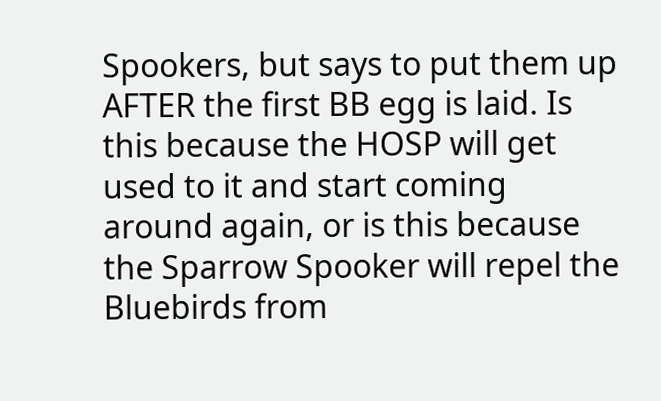Spookers, but says to put them up AFTER the first BB egg is laid. Is this because the HOSP will get used to it and start coming around again, or is this because the Sparrow Spooker will repel the Bluebirds from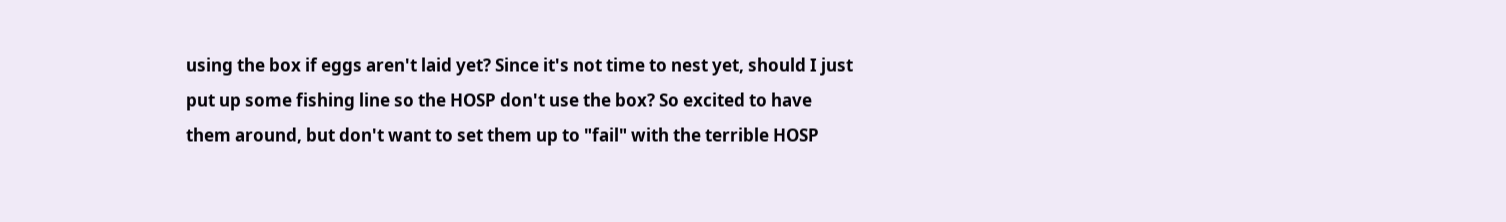using the box if eggs aren't laid yet? Since it's not time to nest yet, should I just put up some fishing line so the HOSP don't use the box? So excited to have them around, but don't want to set them up to "fail" with the terrible HOSP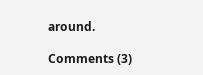around.

Comments (3)